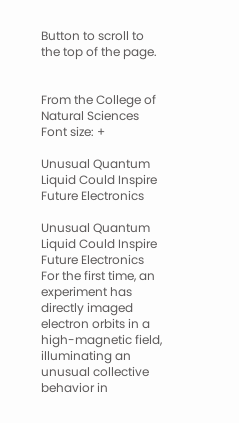Button to scroll to the top of the page.


From the College of Natural Sciences
Font size: +

Unusual Quantum Liquid Could Inspire Future Electronics

Unusual Quantum Liquid Could Inspire Future Electronics
For the first time, an experiment has directly imaged electron orbits in a high-magnetic field, illuminating an unusual collective behavior in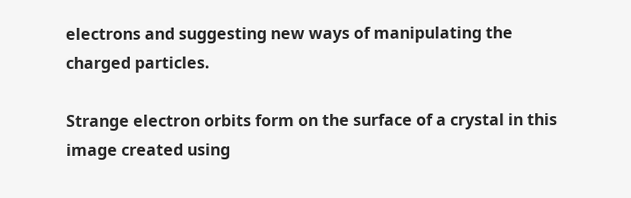electrons and suggesting new ways of manipulating the charged particles.

Strange electron orbits form on the surface of a crystal in this image created using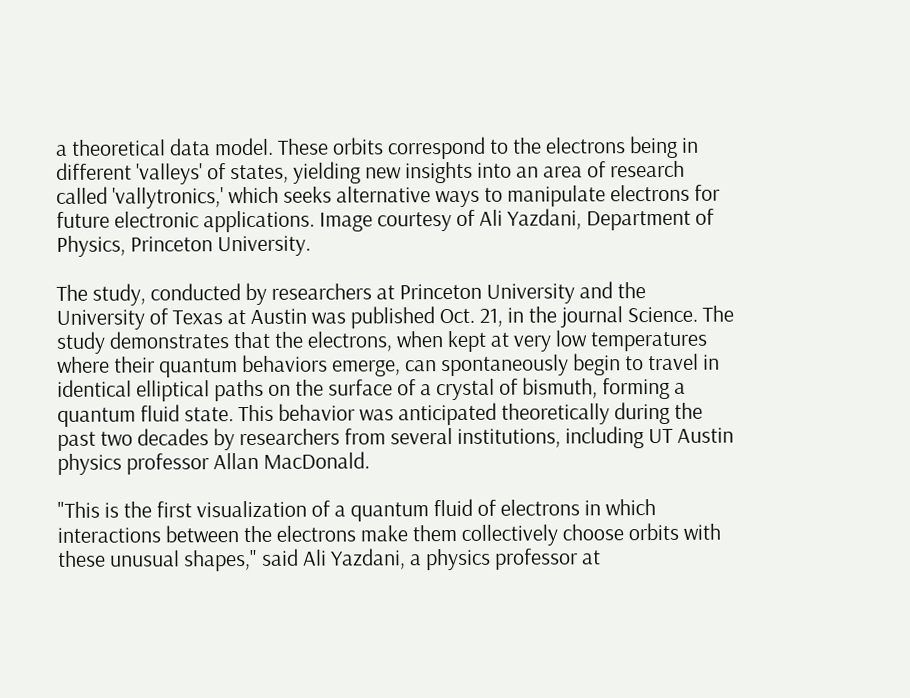a theoretical data model. These orbits correspond to the electrons being in different 'valleys' of states, yielding new insights into an area of research called 'vallytronics,' which seeks alternative ways to manipulate electrons for future electronic applications. Image courtesy of Ali Yazdani, Department of Physics, Princeton University.

The study, conducted by researchers at Princeton University and the University of Texas at Austin was published Oct. 21, in the journal Science. The study demonstrates that the electrons, when kept at very low temperatures where their quantum behaviors emerge, can spontaneously begin to travel in identical elliptical paths on the surface of a crystal of bismuth, forming a quantum fluid state. This behavior was anticipated theoretically during the past two decades by researchers from several institutions, including UT Austin physics professor Allan MacDonald.

"This is the first visualization of a quantum fluid of electrons in which interactions between the electrons make them collectively choose orbits with these unusual shapes," said Ali Yazdani, a physics professor at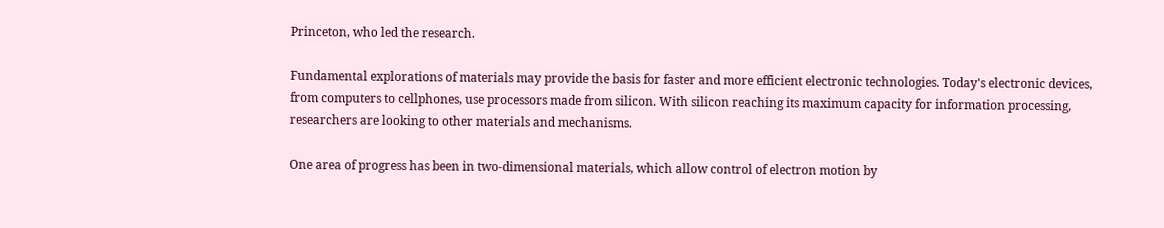Princeton, who led the research.

Fundamental explorations of materials may provide the basis for faster and more efficient electronic technologies. Today's electronic devices, from computers to cellphones, use processors made from silicon. With silicon reaching its maximum capacity for information processing, researchers are looking to other materials and mechanisms.

One area of progress has been in two-dimensional materials, which allow control of electron motion by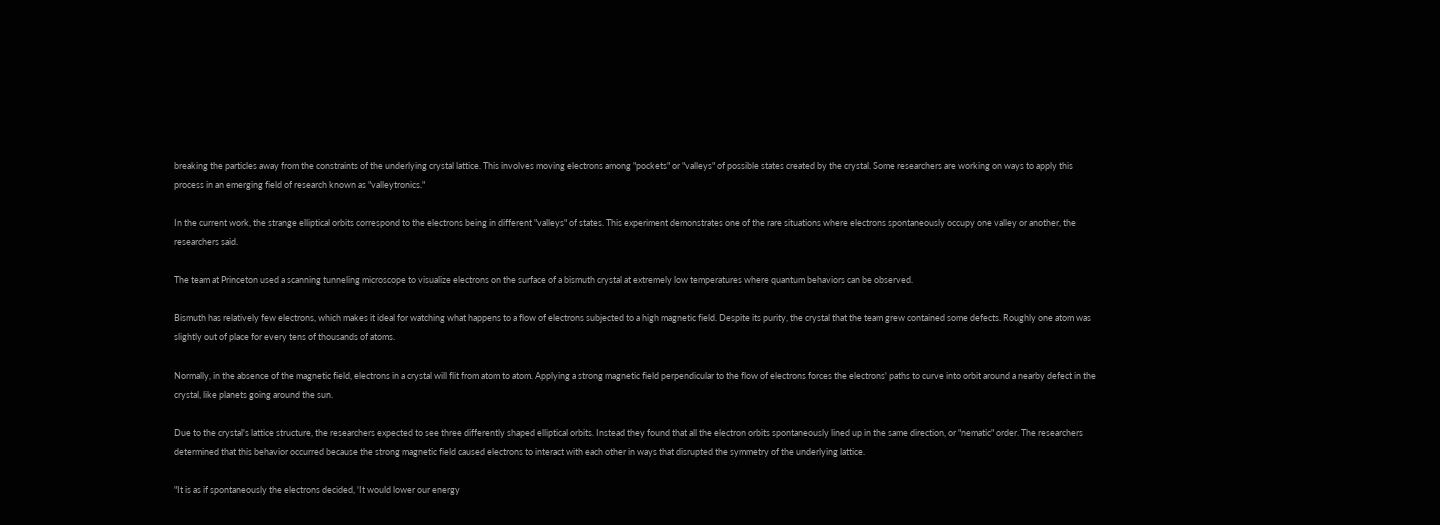breaking the particles away from the constraints of the underlying crystal lattice. This involves moving electrons among "pockets" or "valleys" of possible states created by the crystal. Some researchers are working on ways to apply this process in an emerging field of research known as "valleytronics."

In the current work, the strange elliptical orbits correspond to the electrons being in different "valleys" of states. This experiment demonstrates one of the rare situations where electrons spontaneously occupy one valley or another, the researchers said.

The team at Princeton used a scanning tunneling microscope to visualize electrons on the surface of a bismuth crystal at extremely low temperatures where quantum behaviors can be observed.

Bismuth has relatively few electrons, which makes it ideal for watching what happens to a flow of electrons subjected to a high magnetic field. Despite its purity, the crystal that the team grew contained some defects. Roughly one atom was slightly out of place for every tens of thousands of atoms.

Normally, in the absence of the magnetic field, electrons in a crystal will flit from atom to atom. Applying a strong magnetic field perpendicular to the flow of electrons forces the electrons' paths to curve into orbit around a nearby defect in the crystal, like planets going around the sun.

Due to the crystal's lattice structure, the researchers expected to see three differently shaped elliptical orbits. Instead they found that all the electron orbits spontaneously lined up in the same direction, or "nematic" order. The researchers determined that this behavior occurred because the strong magnetic field caused electrons to interact with each other in ways that disrupted the symmetry of the underlying lattice.

"It is as if spontaneously the electrons decided, 'It would lower our energy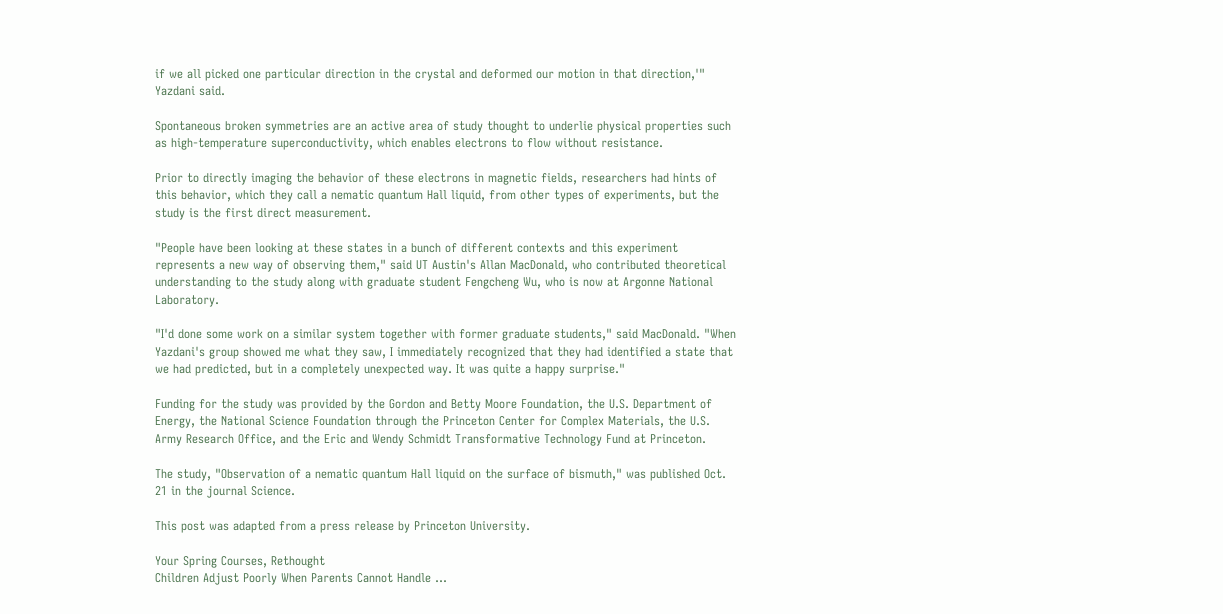if we all picked one particular direction in the crystal and deformed our motion in that direction,'" Yazdani said.

Spontaneous broken symmetries are an active area of study thought to underlie physical properties such as high-temperature superconductivity, which enables electrons to flow without resistance.

Prior to directly imaging the behavior of these electrons in magnetic fields, researchers had hints of this behavior, which they call a nematic quantum Hall liquid, from other types of experiments, but the study is the first direct measurement.

"People have been looking at these states in a bunch of different contexts and this experiment represents a new way of observing them," said UT Austin's Allan MacDonald, who contributed theoretical understanding to the study along with graduate student Fengcheng Wu, who is now at Argonne National Laboratory.

"I'd done some work on a similar system together with former graduate students," said MacDonald. "When Yazdani's group showed me what they saw, I immediately recognized that they had identified a state that we had predicted, but in a completely unexpected way. It was quite a happy surprise."

Funding for the study was provided by the Gordon and Betty Moore Foundation, the U.S. Department of Energy, the National Science Foundation through the Princeton Center for Complex Materials, the U.S. Army Research Office, and the Eric and Wendy Schmidt Transformative Technology Fund at Princeton.

The study, "Observation of a nematic quantum Hall liquid on the surface of bismuth," was published Oct. 21 in the journal Science.

This post was adapted from a press release by Princeton University.

Your Spring Courses, Rethought
Children Adjust Poorly When Parents Cannot Handle ...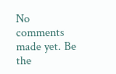No comments made yet. Be the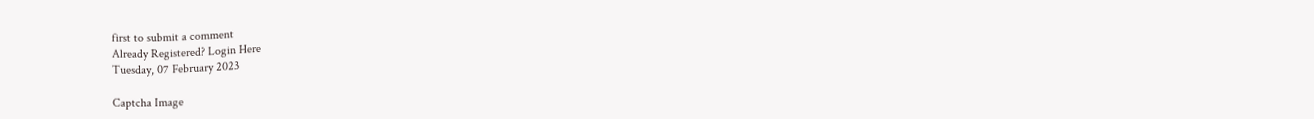first to submit a comment
Already Registered? Login Here
Tuesday, 07 February 2023

Captcha Image